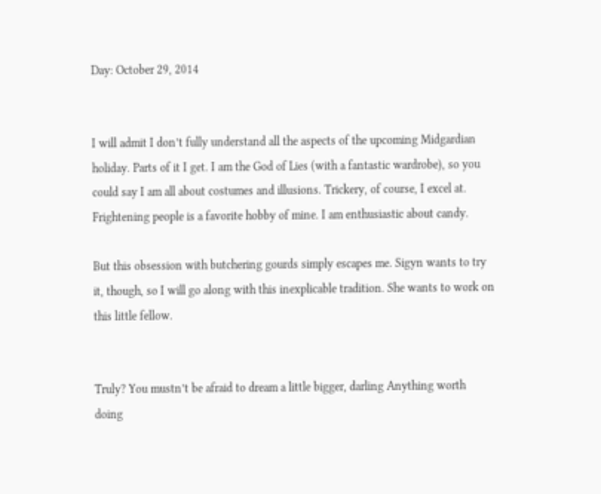Day: October 29, 2014


I will admit I don’t fully understand all the aspects of the upcoming Midgardian holiday. Parts of it I get. I am the God of Lies (with a fantastic wardrobe), so you could say I am all about costumes and illusions. Trickery, of course, I excel at. Frightening people is a favorite hobby of mine. I am enthusiastic about candy.

But this obsession with butchering gourds simply escapes me. Sigyn wants to try it, though, so I will go along with this inexplicable tradition. She wants to work on this little fellow.


Truly? You mustn’t be afraid to dream a little bigger, darling Anything worth doing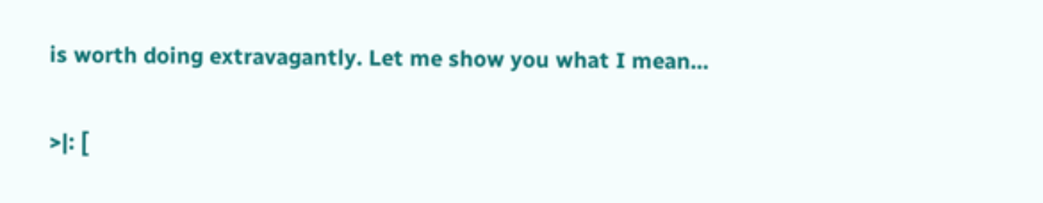is worth doing extravagantly. Let me show you what I mean…

>|: [